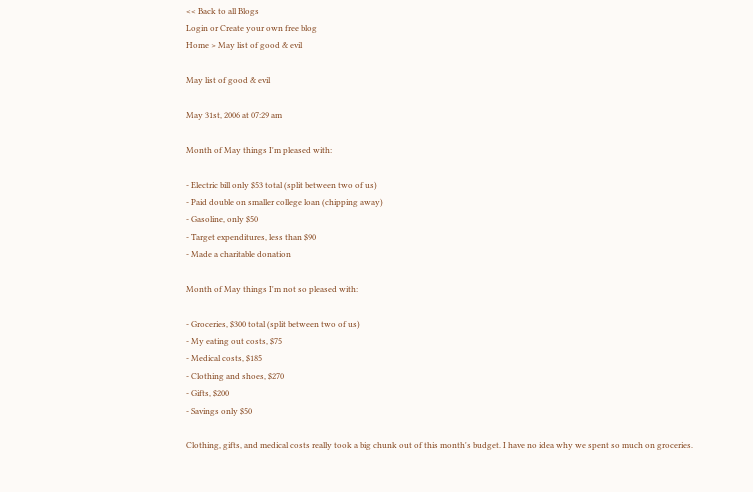<< Back to all Blogs
Login or Create your own free blog
Home > May list of good & evil

May list of good & evil

May 31st, 2006 at 07:29 am

Month of May things I'm pleased with:

- Electric bill only $53 total (split between two of us)
- Paid double on smaller college loan (chipping away)
- Gasoline, only $50
- Target expenditures, less than $90
- Made a charitable donation

Month of May things I'm not so pleased with:

- Groceries, $300 total (split between two of us)
- My eating out costs, $75
- Medical costs, $185
- Clothing and shoes, $270
- Gifts, $200
- Savings only $50

Clothing, gifts, and medical costs really took a big chunk out of this month's budget. I have no idea why we spent so much on groceries.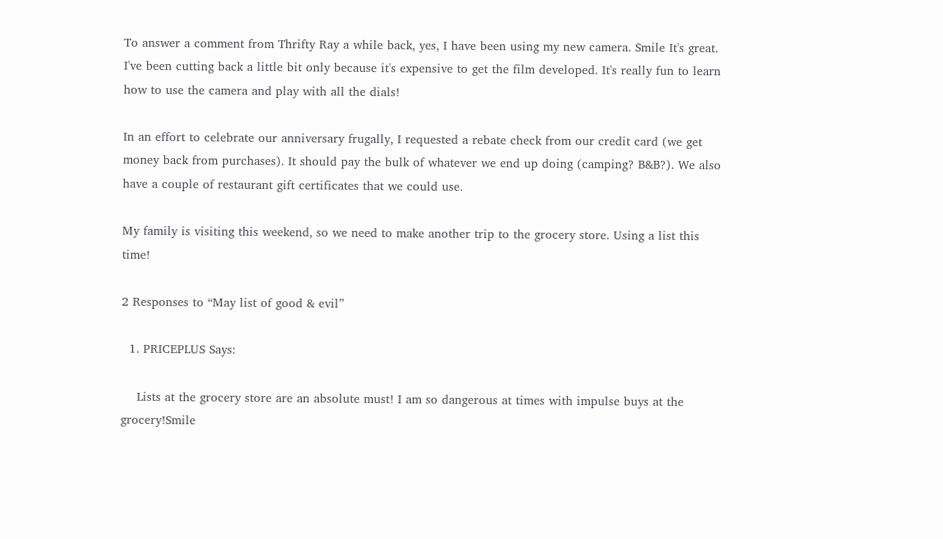To answer a comment from Thrifty Ray a while back, yes, I have been using my new camera. Smile It's great. I've been cutting back a little bit only because it's expensive to get the film developed. It's really fun to learn how to use the camera and play with all the dials!

In an effort to celebrate our anniversary frugally, I requested a rebate check from our credit card (we get money back from purchases). It should pay the bulk of whatever we end up doing (camping? B&B?). We also have a couple of restaurant gift certificates that we could use.

My family is visiting this weekend, so we need to make another trip to the grocery store. Using a list this time!

2 Responses to “May list of good & evil”

  1. PRICEPLUS Says:

    Lists at the grocery store are an absolute must! I am so dangerous at times with impulse buys at the grocery!Smile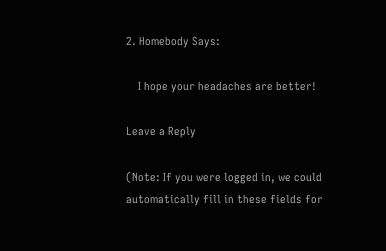2. Homebody Says:

    I hope your headaches are better!

Leave a Reply

(Note: If you were logged in, we could automatically fill in these fields for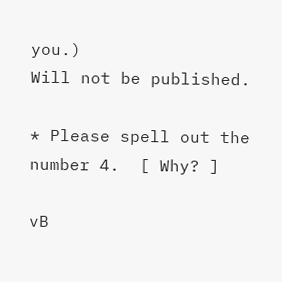you.)
Will not be published.

* Please spell out the number 4.  [ Why? ]

vB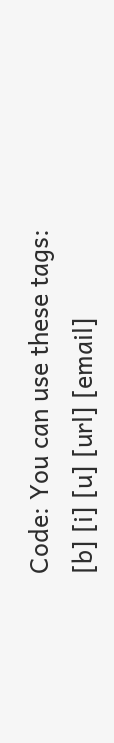Code: You can use these tags: [b] [i] [u] [url] [email]